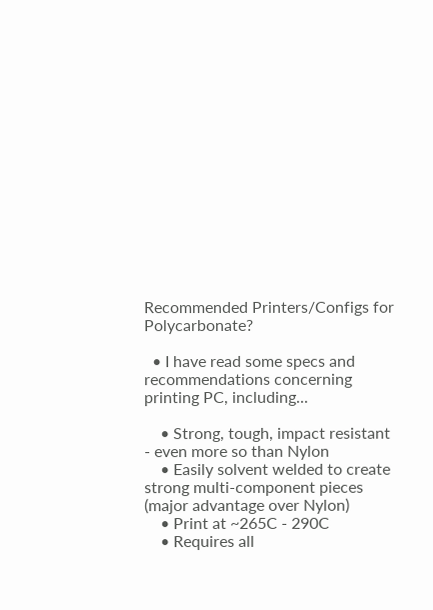Recommended Printers/Configs for Polycarbonate?

  • I have read some specs and recommendations concerning printing PC, including...

    • Strong, tough, impact resistant - even more so than Nylon
    • Easily solvent welded to create strong multi-component pieces (major advantage over Nylon)
    • Print at ~265C - 290C
    • Requires all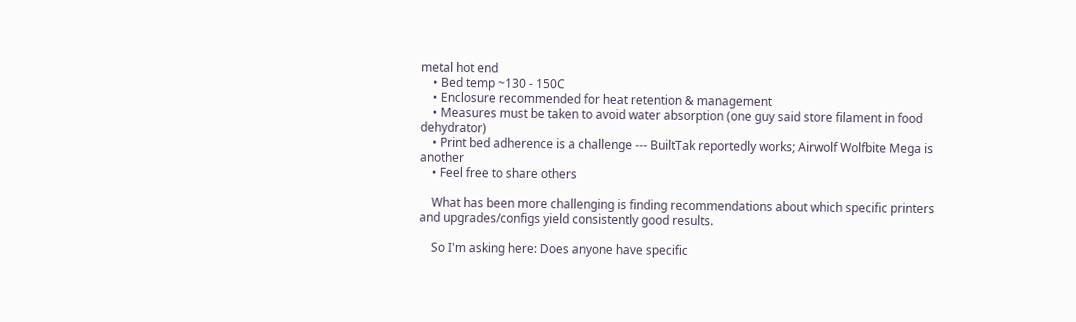metal hot end
    • Bed temp ~130 - 150C
    • Enclosure recommended for heat retention & management
    • Measures must be taken to avoid water absorption (one guy said store filament in food dehydrator)
    • Print bed adherence is a challenge --- BuiltTak reportedly works; Airwolf Wolfbite Mega is another
    • Feel free to share others

    What has been more challenging is finding recommendations about which specific printers and upgrades/configs yield consistently good results.

    So I'm asking here: Does anyone have specific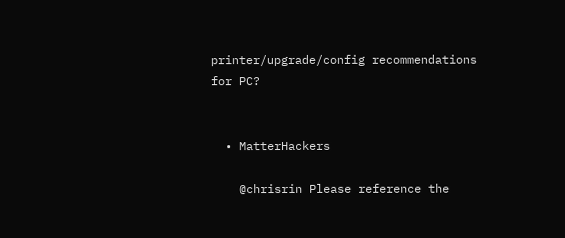printer/upgrade/config recommendations for PC?


  • MatterHackers

    @chrisrin Please reference the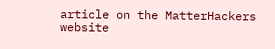article on the MatterHackers website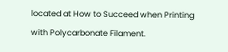located at How to Succeed when Printing with Polycarbonate Filament.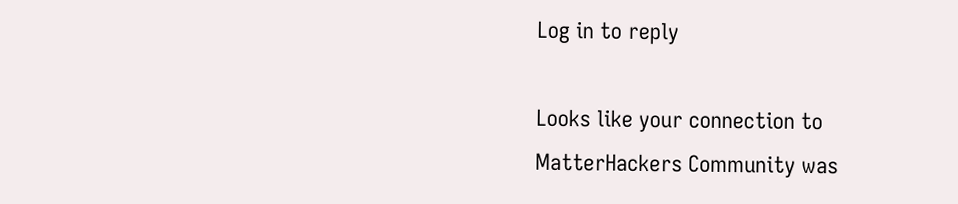Log in to reply

Looks like your connection to MatterHackers Community was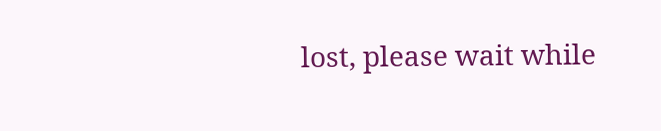lost, please wait while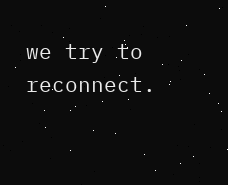we try to reconnect.